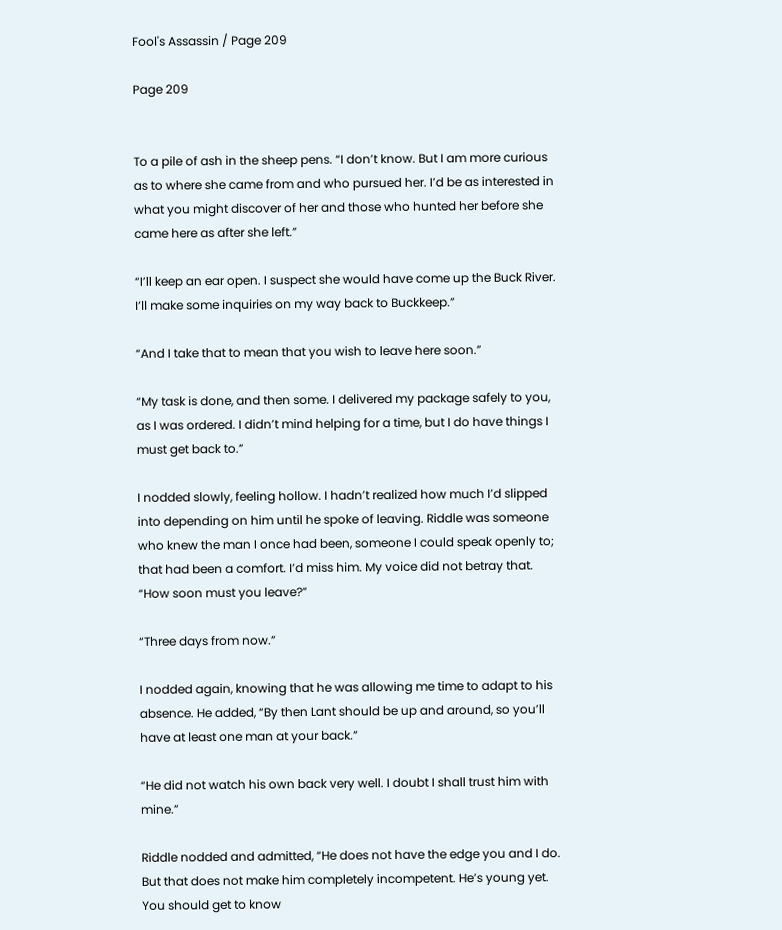Fool's Assassin / Page 209

Page 209


To a pile of ash in the sheep pens. “I don’t know. But I am more curious as to where she came from and who pursued her. I’d be as interested in what you might discover of her and those who hunted her before she came here as after she left.”

“I’ll keep an ear open. I suspect she would have come up the Buck River. I’ll make some inquiries on my way back to Buckkeep.”

“And I take that to mean that you wish to leave here soon.”

“My task is done, and then some. I delivered my package safely to you, as I was ordered. I didn’t mind helping for a time, but I do have things I must get back to.”

I nodded slowly, feeling hollow. I hadn’t realized how much I’d slipped into depending on him until he spoke of leaving. Riddle was someone who knew the man I once had been, someone I could speak openly to; that had been a comfort. I’d miss him. My voice did not betray that. “How soon must you leave?”

“Three days from now.”

I nodded again, knowing that he was allowing me time to adapt to his absence. He added, “By then Lant should be up and around, so you’ll have at least one man at your back.”

“He did not watch his own back very well. I doubt I shall trust him with mine.”

Riddle nodded and admitted, “He does not have the edge you and I do. But that does not make him completely incompetent. He’s young yet. You should get to know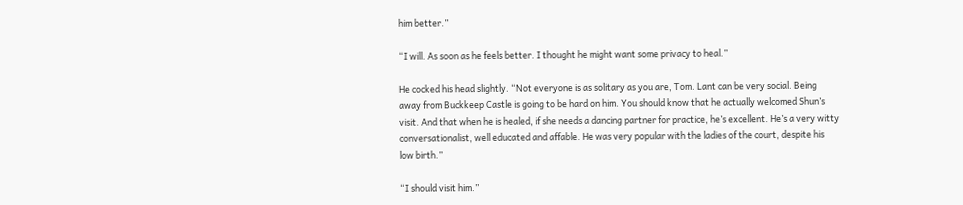him better.”

“I will. As soon as he feels better. I thought he might want some privacy to heal.”

He cocked his head slightly. “Not everyone is as solitary as you are, Tom. Lant can be very social. Being away from Buckkeep Castle is going to be hard on him. You should know that he actually welcomed Shun’s visit. And that when he is healed, if she needs a dancing partner for practice, he’s excellent. He’s a very witty conversationalist, well educated and affable. He was very popular with the ladies of the court, despite his low birth.”

“I should visit him.”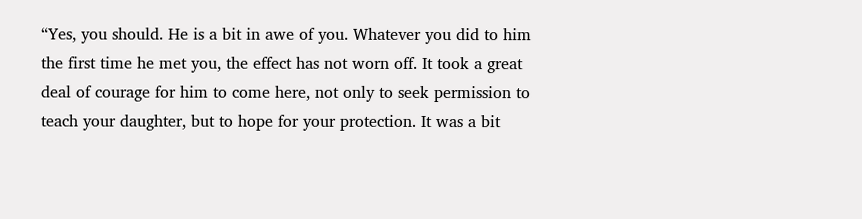“Yes, you should. He is a bit in awe of you. Whatever you did to him the first time he met you, the effect has not worn off. It took a great deal of courage for him to come here, not only to seek permission to teach your daughter, but to hope for your protection. It was a bit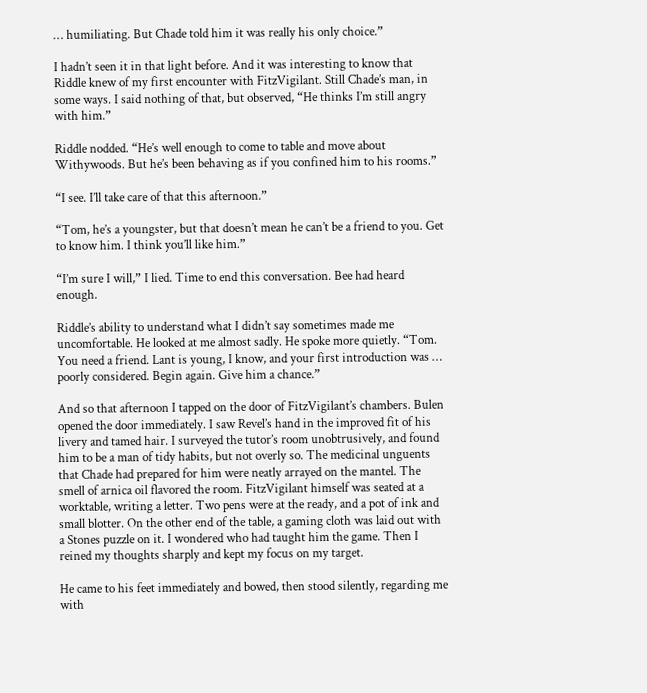… humiliating. But Chade told him it was really his only choice.”

I hadn’t seen it in that light before. And it was interesting to know that Riddle knew of my first encounter with FitzVigilant. Still Chade’s man, in some ways. I said nothing of that, but observed, “He thinks I’m still angry with him.”

Riddle nodded. “He’s well enough to come to table and move about Withywoods. But he’s been behaving as if you confined him to his rooms.”

“I see. I’ll take care of that this afternoon.”

“Tom, he’s a youngster, but that doesn’t mean he can’t be a friend to you. Get to know him. I think you’ll like him.”

“I’m sure I will,” I lied. Time to end this conversation. Bee had heard enough.

Riddle’s ability to understand what I didn’t say sometimes made me uncomfortable. He looked at me almost sadly. He spoke more quietly. “Tom. You need a friend. Lant is young, I know, and your first introduction was … poorly considered. Begin again. Give him a chance.”

And so that afternoon I tapped on the door of FitzVigilant’s chambers. Bulen opened the door immediately. I saw Revel’s hand in the improved fit of his livery and tamed hair. I surveyed the tutor’s room unobtrusively, and found him to be a man of tidy habits, but not overly so. The medicinal unguents that Chade had prepared for him were neatly arrayed on the mantel. The smell of arnica oil flavored the room. FitzVigilant himself was seated at a worktable, writing a letter. Two pens were at the ready, and a pot of ink and small blotter. On the other end of the table, a gaming cloth was laid out with a Stones puzzle on it. I wondered who had taught him the game. Then I reined my thoughts sharply and kept my focus on my target.

He came to his feet immediately and bowed, then stood silently, regarding me with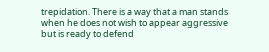trepidation. There is a way that a man stands when he does not wish to appear aggressive but is ready to defend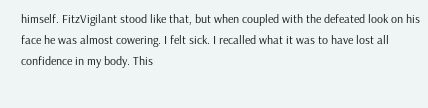himself. FitzVigilant stood like that, but when coupled with the defeated look on his face he was almost cowering. I felt sick. I recalled what it was to have lost all confidence in my body. This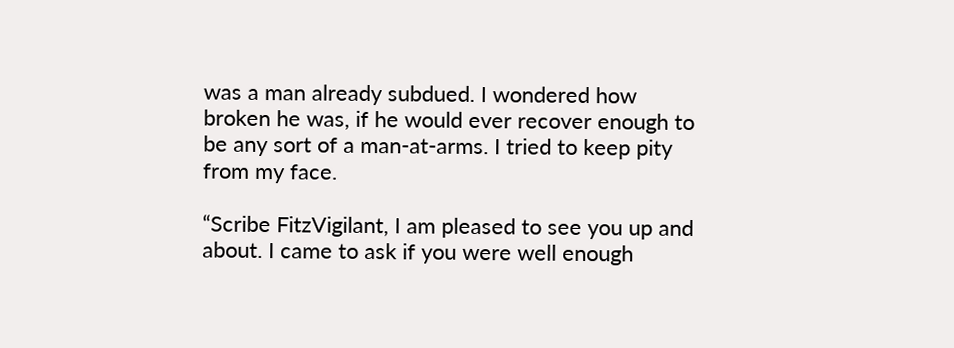was a man already subdued. I wondered how broken he was, if he would ever recover enough to be any sort of a man-at-arms. I tried to keep pity from my face.

“Scribe FitzVigilant, I am pleased to see you up and about. I came to ask if you were well enough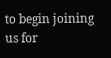to begin joining us for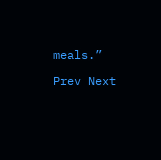meals.”

Prev Next